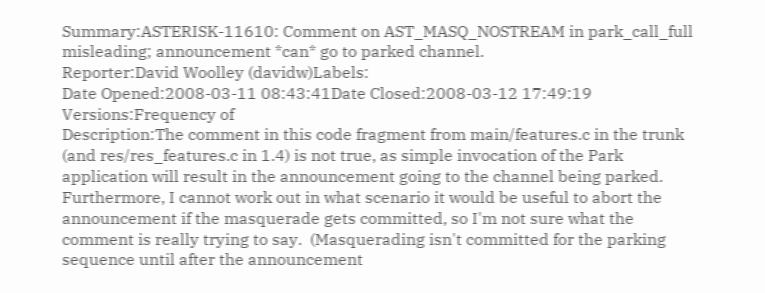Summary:ASTERISK-11610: Comment on AST_MASQ_NOSTREAM in park_call_full misleading; announcement *can* go to parked channel.
Reporter:David Woolley (davidw)Labels:
Date Opened:2008-03-11 08:43:41Date Closed:2008-03-12 17:49:19
Versions:Frequency of
Description:The comment in this code fragment from main/features.c in the trunk (and res/res_features.c in 1.4) is not true, as simple invocation of the Park application will result in the announcement going to the channel being parked.  Furthermore, I cannot work out in what scenario it would be useful to abort the announcement if the masquerade gets committed, so I'm not sure what the comment is really trying to say.  (Masquerading isn't committed for the parking sequence until after the announcement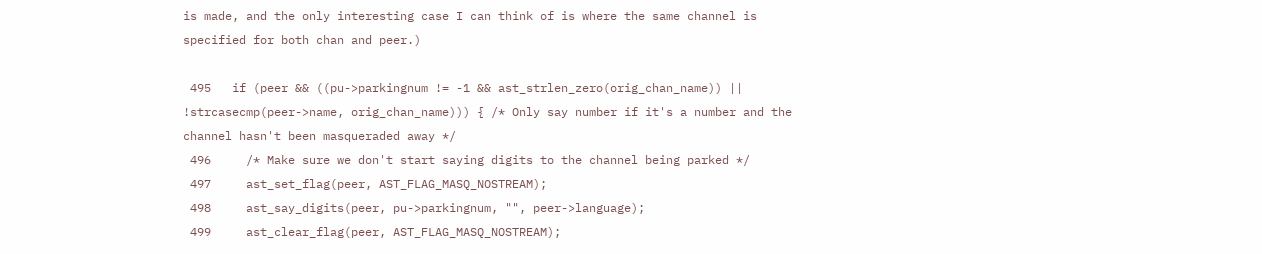is made, and the only interesting case I can think of is where the same channel is specified for both chan and peer.)

 495   if (peer && ((pu->parkingnum != -1 && ast_strlen_zero(orig_chan_name)) || !strcasecmp(peer->name, orig_chan_name))) { /* Only say number if it's a number and the channel hasn't been masqueraded away */
 496     /* Make sure we don't start saying digits to the channel being parked */
 497     ast_set_flag(peer, AST_FLAG_MASQ_NOSTREAM);
 498     ast_say_digits(peer, pu->parkingnum, "", peer->language);
 499     ast_clear_flag(peer, AST_FLAG_MASQ_NOSTREAM);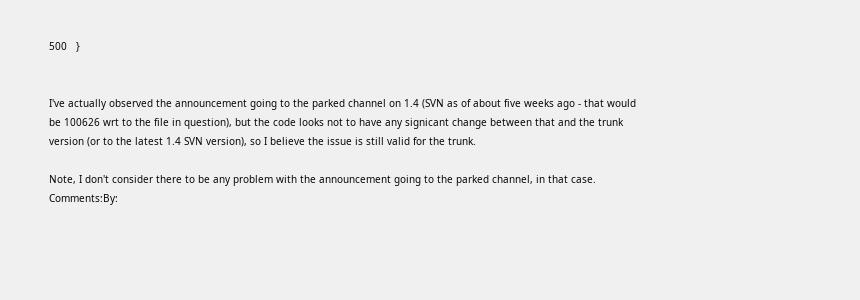500   }


I've actually observed the announcement going to the parked channel on 1.4 (SVN as of about five weeks ago - that would be 100626 wrt to the file in question), but the code looks not to have any signicant change between that and the trunk version (or to the latest 1.4 SVN version), so I believe the issue is still valid for the trunk.

Note, I don't consider there to be any problem with the announcement going to the parked channel, in that case.
Comments:By: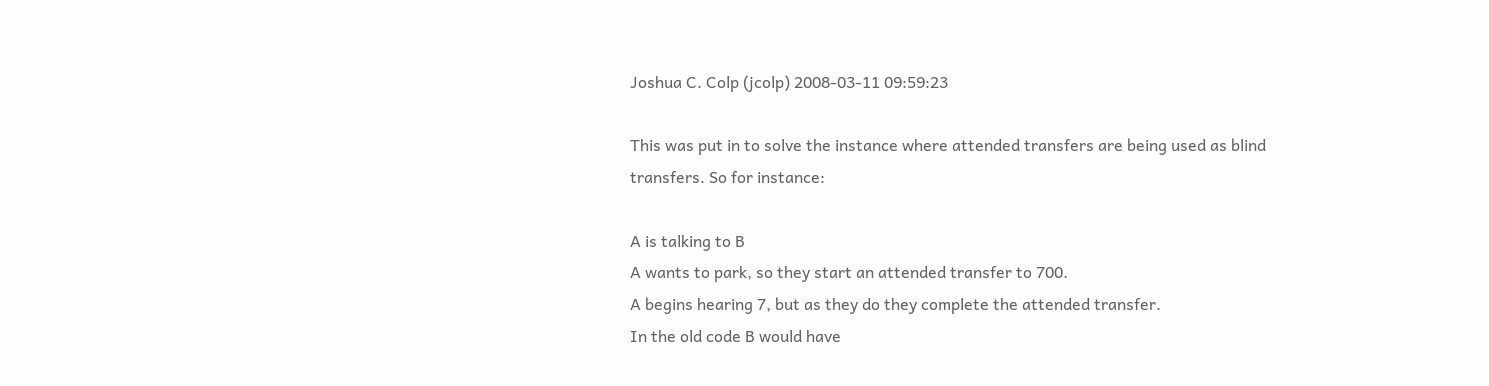Joshua C. Colp (jcolp) 2008-03-11 09:59:23

This was put in to solve the instance where attended transfers are being used as blind transfers. So for instance:

A is talking to B
A wants to park, so they start an attended transfer to 700.
A begins hearing 7, but as they do they complete the attended transfer.
In the old code B would have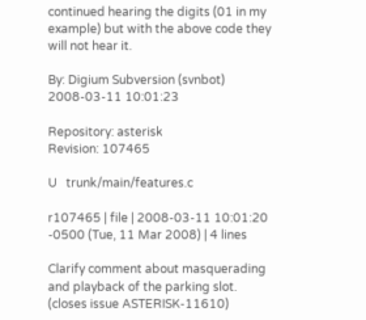continued hearing the digits (01 in my example) but with the above code they will not hear it.

By: Digium Subversion (svnbot) 2008-03-11 10:01:23

Repository: asterisk
Revision: 107465

U   trunk/main/features.c

r107465 | file | 2008-03-11 10:01:20 -0500 (Tue, 11 Mar 2008) | 4 lines

Clarify comment about masquerading and playback of the parking slot.
(closes issue ASTERISK-11610)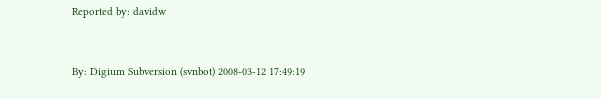Reported by: davidw



By: Digium Subversion (svnbot) 2008-03-12 17:49:19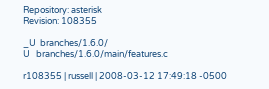Repository: asterisk
Revision: 108355

_U  branches/1.6.0/
U   branches/1.6.0/main/features.c

r108355 | russell | 2008-03-12 17:49:18 -0500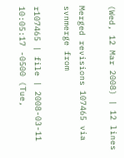(Wed, 12 Mar 2008) | 12 lines

Merged revisions 107465 via svnmerge from

r107465 | file | 2008-03-11 10:05:17 -0500 (Tue,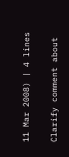11 Mar 2008) | 4 lines

Clarify comment about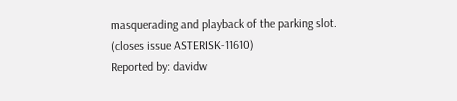masquerading and playback of the parking slot.
(closes issue ASTERISK-11610)
Reported by: davidw